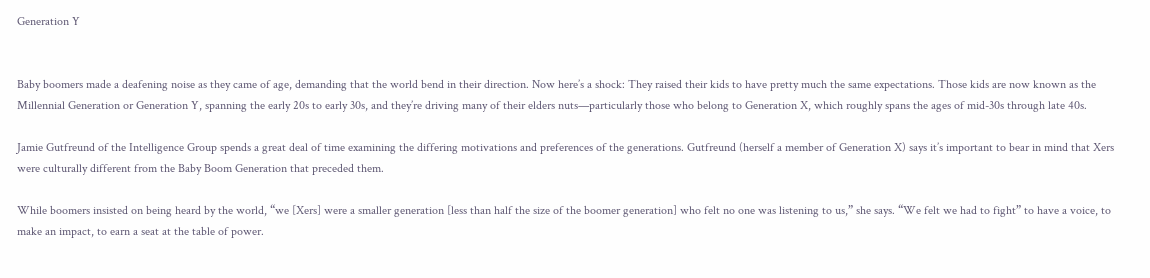Generation Y


Baby boomers made a deafening noise as they came of age, demanding that the world bend in their direction. Now here’s a shock: They raised their kids to have pretty much the same expectations. Those kids are now known as the Millennial Generation or Generation Y, spanning the early 20s to early 30s, and they’re driving many of their elders nuts—particularly those who belong to Generation X, which roughly spans the ages of mid-30s through late 40s.

Jamie Gutfreund of the Intelligence Group spends a great deal of time examining the differing motivations and preferences of the generations. Gutfreund (herself a member of Generation X) says it’s important to bear in mind that Xers were culturally different from the Baby Boom Generation that preceded them.

While boomers insisted on being heard by the world, “we [Xers] were a smaller generation [less than half the size of the boomer generation] who felt no one was listening to us,” she says. “We felt we had to fight” to have a voice, to make an impact, to earn a seat at the table of power.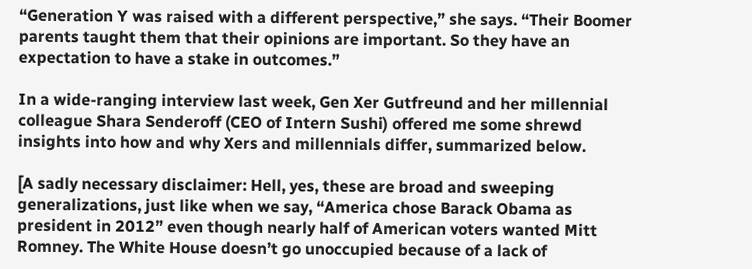“Generation Y was raised with a different perspective,” she says. “Their Boomer parents taught them that their opinions are important. So they have an expectation to have a stake in outcomes.”

In a wide-ranging interview last week, Gen Xer Gutfreund and her millennial colleague Shara Senderoff (CEO of Intern Sushi) offered me some shrewd insights into how and why Xers and millennials differ, summarized below.

[A sadly necessary disclaimer: Hell, yes, these are broad and sweeping generalizations, just like when we say, “America chose Barack Obama as president in 2012” even though nearly half of American voters wanted Mitt Romney. The White House doesn’t go unoccupied because of a lack of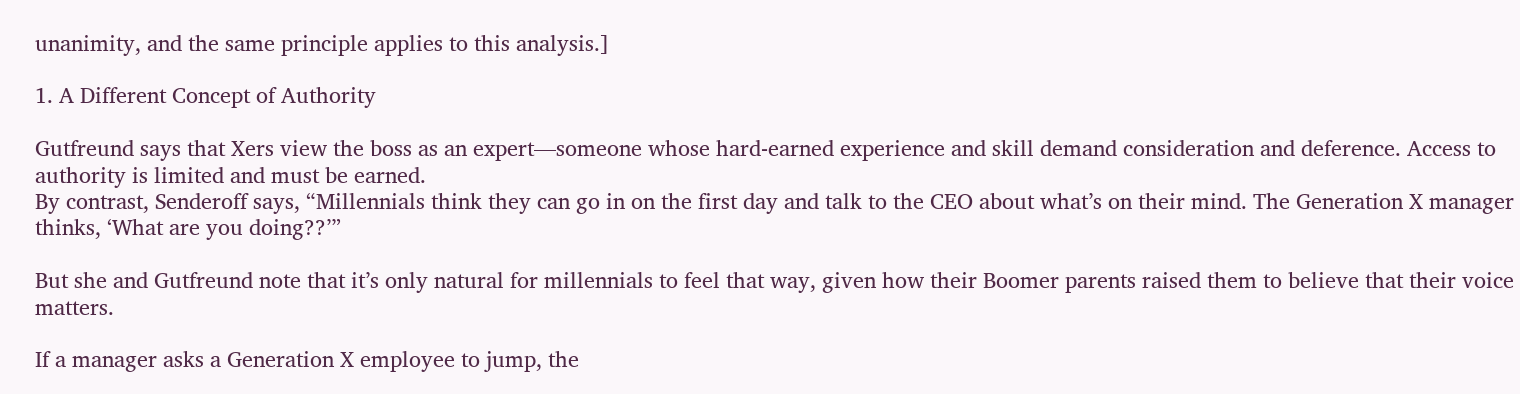unanimity, and the same principle applies to this analysis.]

1. A Different Concept of Authority

Gutfreund says that Xers view the boss as an expert—someone whose hard-earned experience and skill demand consideration and deference. Access to authority is limited and must be earned.
By contrast, Senderoff says, “Millennials think they can go in on the first day and talk to the CEO about what’s on their mind. The Generation X manager thinks, ‘What are you doing??’”

But she and Gutfreund note that it’s only natural for millennials to feel that way, given how their Boomer parents raised them to believe that their voice matters.

If a manager asks a Generation X employee to jump, the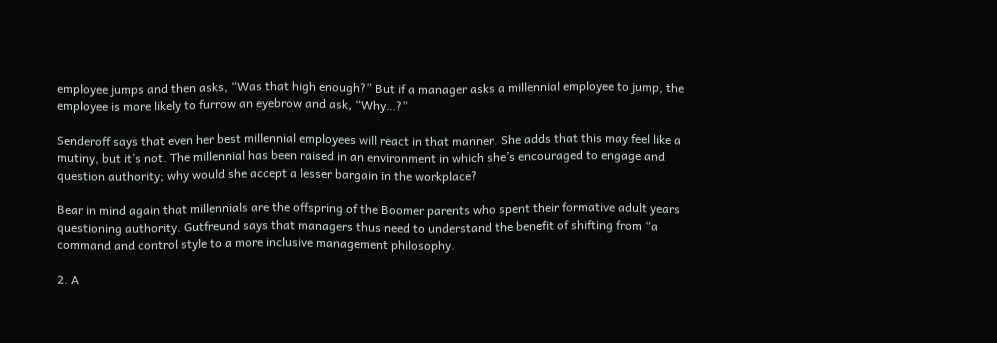employee jumps and then asks, “Was that high enough?” But if a manager asks a millennial employee to jump, the employee is more likely to furrow an eyebrow and ask, “Why…?”

Senderoff says that even her best millennial employees will react in that manner. She adds that this may feel like a mutiny, but it’s not. The millennial has been raised in an environment in which she’s encouraged to engage and question authority; why would she accept a lesser bargain in the workplace?

Bear in mind again that millennials are the offspring of the Boomer parents who spent their formative adult years questioning authority. Gutfreund says that managers thus need to understand the benefit of shifting from “a command and control style to a more inclusive management philosophy.

2. A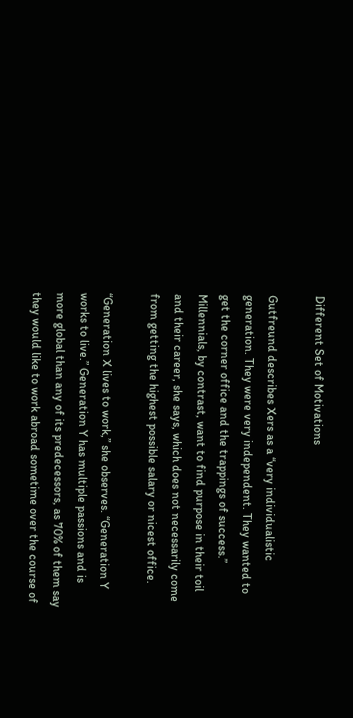Different Set of Motivations

Gutfreund describes Xers as a “very individualistic generation. They were very independent. They wanted to get the corner office and the trappings of success.” Millennials, by contrast, want to find purpose in their toil and their career, she says, which does not necessarily come from getting the highest possible salary or nicest office.

“Generation X lives to work,” she observes. “Generation Y works to live.” Generation Y has multiple passions and is more global than any of its predecessors, as 70% of them say they would like to work abroad sometime over the course of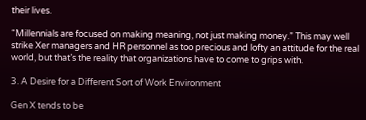their lives.

“Millennials are focused on making meaning, not just making money.” This may well strike Xer managers and HR personnel as too precious and lofty an attitude for the real world, but that’s the reality that organizations have to come to grips with.

3. A Desire for a Different Sort of Work Environment

Gen X tends to be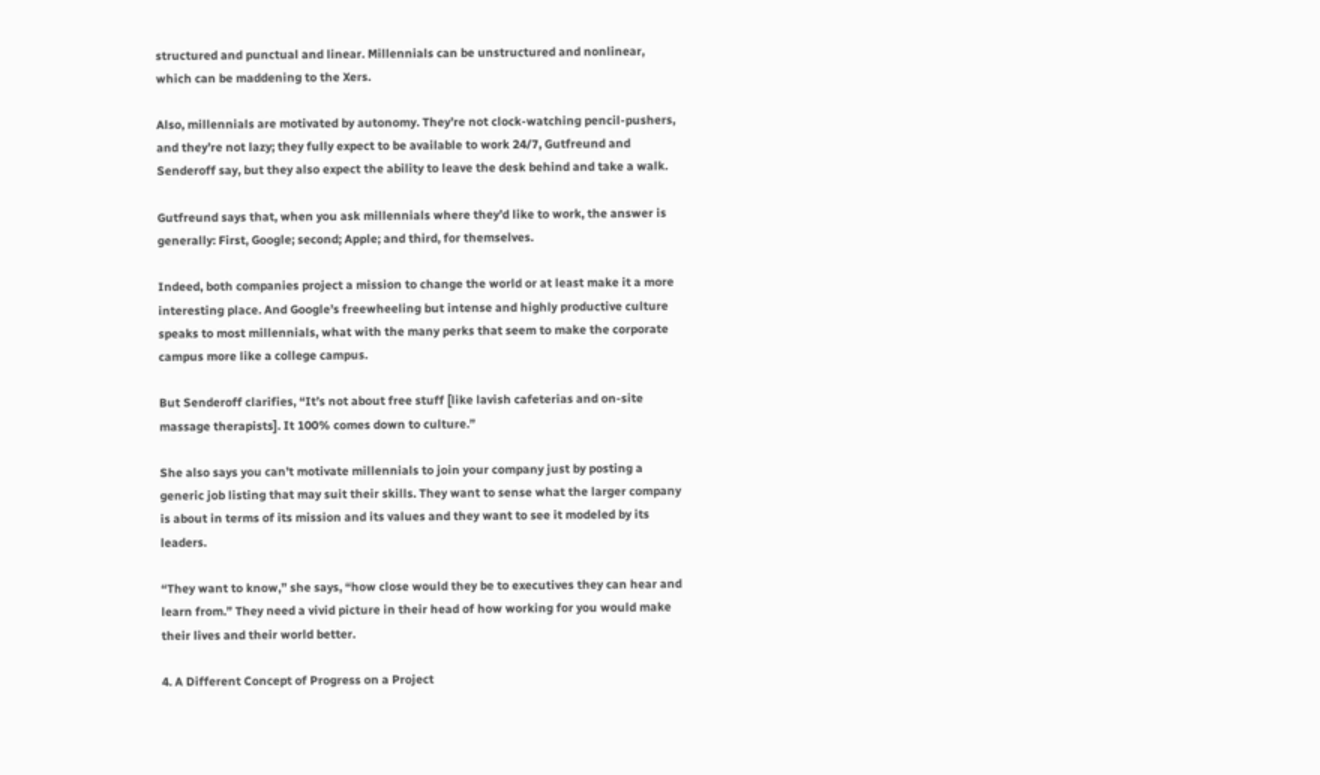structured and punctual and linear. Millennials can be unstructured and nonlinear, which can be maddening to the Xers.

Also, millennials are motivated by autonomy. They’re not clock-watching pencil-pushers, and they’re not lazy; they fully expect to be available to work 24/7, Gutfreund and Senderoff say, but they also expect the ability to leave the desk behind and take a walk.

Gutfreund says that, when you ask millennials where they’d like to work, the answer is generally: First, Google; second; Apple; and third, for themselves.

Indeed, both companies project a mission to change the world or at least make it a more interesting place. And Google’s freewheeling but intense and highly productive culture speaks to most millennials, what with the many perks that seem to make the corporate campus more like a college campus.

But Senderoff clarifies, “It’s not about free stuff [like lavish cafeterias and on-site massage therapists]. It 100% comes down to culture.”

She also says you can’t motivate millennials to join your company just by posting a generic job listing that may suit their skills. They want to sense what the larger company is about in terms of its mission and its values and they want to see it modeled by its leaders.

“They want to know,” she says, “how close would they be to executives they can hear and learn from.” They need a vivid picture in their head of how working for you would make their lives and their world better.

4. A Different Concept of Progress on a Project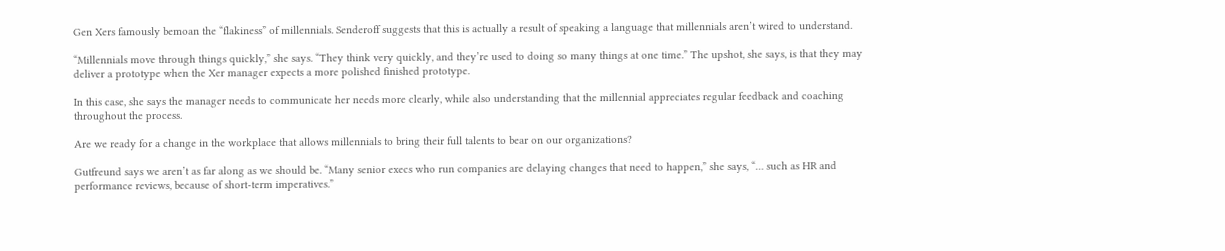Gen Xers famously bemoan the “flakiness” of millennials. Senderoff suggests that this is actually a result of speaking a language that millennials aren’t wired to understand.

“Millennials move through things quickly,” she says. “They think very quickly, and they’re used to doing so many things at one time.” The upshot, she says, is that they may deliver a prototype when the Xer manager expects a more polished finished prototype.

In this case, she says the manager needs to communicate her needs more clearly, while also understanding that the millennial appreciates regular feedback and coaching throughout the process.

Are we ready for a change in the workplace that allows millennials to bring their full talents to bear on our organizations?

Gutfreund says we aren’t as far along as we should be. “Many senior execs who run companies are delaying changes that need to happen,” she says, “… such as HR and performance reviews, because of short-term imperatives.”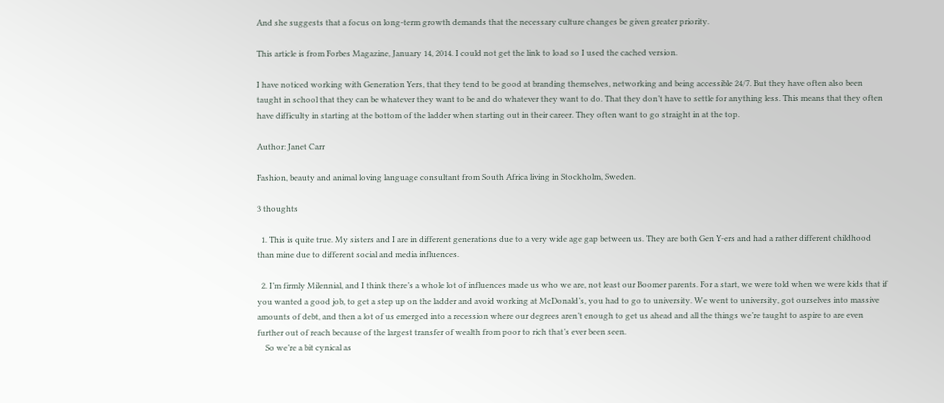And she suggests that a focus on long-term growth demands that the necessary culture changes be given greater priority.

This article is from Forbes Magazine, January 14, 2014. I could not get the link to load so I used the cached version.

I have noticed working with Generation Yers, that they tend to be good at branding themselves, networking and being accessible 24/7. But they have often also been taught in school that they can be whatever they want to be and do whatever they want to do. That they don’t have to settle for anything less. This means that they often have difficulty in starting at the bottom of the ladder when starting out in their career. They often want to go straight in at the top.

Author: Janet Carr

Fashion, beauty and animal loving language consultant from South Africa living in Stockholm, Sweden.

3 thoughts

  1. This is quite true. My sisters and I are in different generations due to a very wide age gap between us. They are both Gen Y-ers and had a rather different childhood than mine due to different social and media influences.

  2. I’m firmly Milennial, and I think there’s a whole lot of influences made us who we are, not least our Boomer parents. For a start, we were told when we were kids that if you wanted a good job, to get a step up on the ladder and avoid working at McDonald’s, you had to go to university. We went to university, got ourselves into massive amounts of debt, and then a lot of us emerged into a recession where our degrees aren’t enough to get us ahead and all the things we’re taught to aspire to are even further out of reach because of the largest transfer of wealth from poor to rich that’s ever been seen.
    So we’re a bit cynical as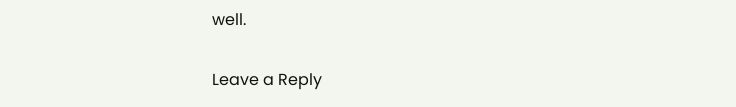well.

Leave a Reply